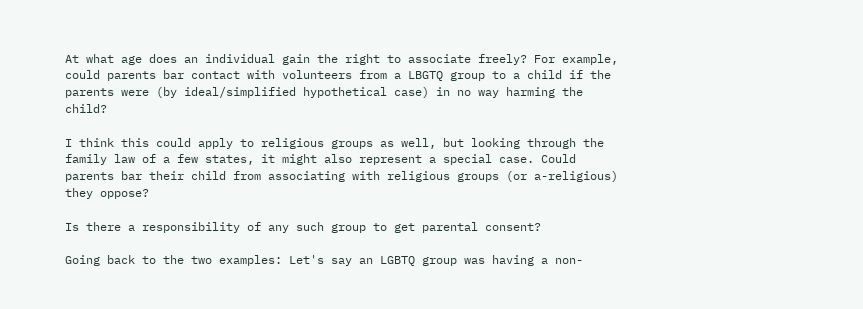At what age does an individual gain the right to associate freely? For example, could parents bar contact with volunteers from a LBGTQ group to a child if the parents were (by ideal/simplified hypothetical case) in no way harming the child?

I think this could apply to religious groups as well, but looking through the family law of a few states, it might also represent a special case. Could parents bar their child from associating with religious groups (or a-religious) they oppose?

Is there a responsibility of any such group to get parental consent?

Going back to the two examples: Let's say an LGBTQ group was having a non-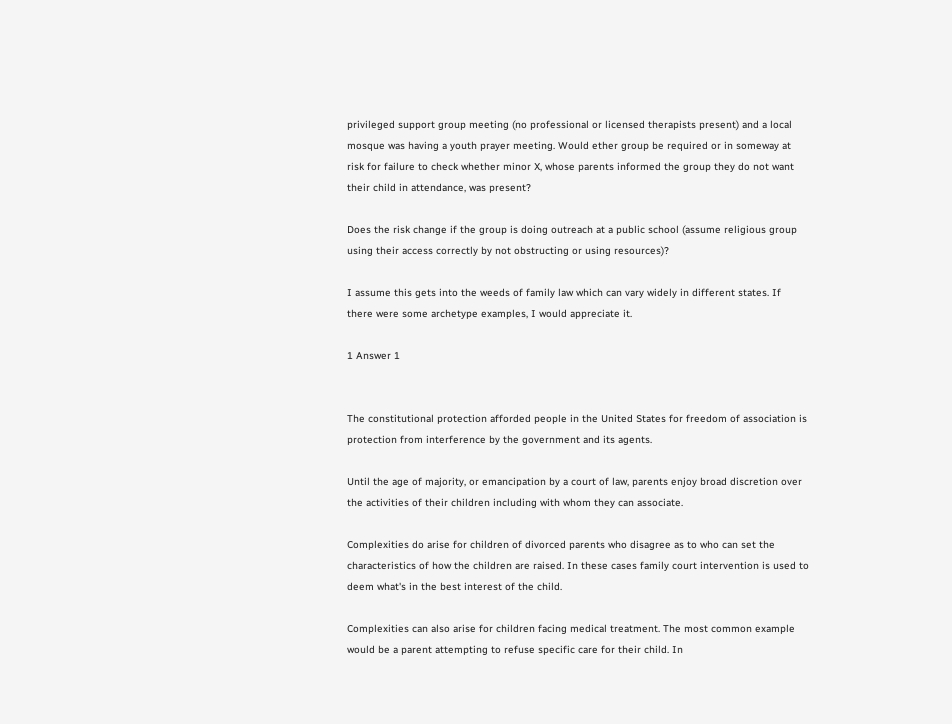privileged support group meeting (no professional or licensed therapists present) and a local mosque was having a youth prayer meeting. Would ether group be required or in someway at risk for failure to check whether minor X, whose parents informed the group they do not want their child in attendance, was present?

Does the risk change if the group is doing outreach at a public school (assume religious group using their access correctly by not obstructing or using resources)?

I assume this gets into the weeds of family law which can vary widely in different states. If there were some archetype examples, I would appreciate it.

1 Answer 1


The constitutional protection afforded people in the United States for freedom of association is protection from interference by the government and its agents.

Until the age of majority, or emancipation by a court of law, parents enjoy broad discretion over the activities of their children including with whom they can associate.

Complexities do arise for children of divorced parents who disagree as to who can set the characteristics of how the children are raised. In these cases family court intervention is used to deem what's in the best interest of the child.

Complexities can also arise for children facing medical treatment. The most common example would be a parent attempting to refuse specific care for their child. In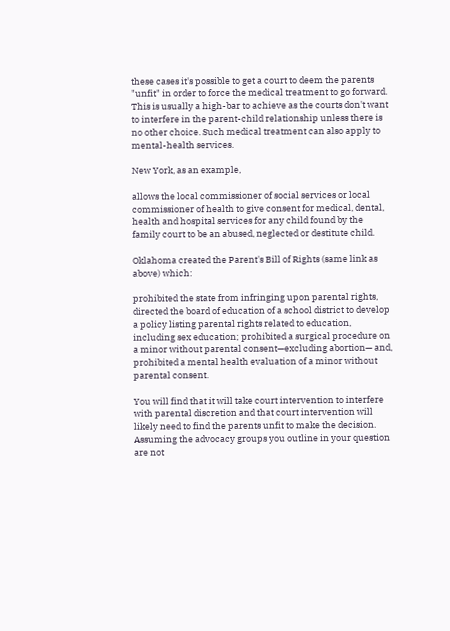these cases it's possible to get a court to deem the parents "unfit" in order to force the medical treatment to go forward. This is usually a high-bar to achieve as the courts don't want to interfere in the parent-child relationship unless there is no other choice. Such medical treatment can also apply to mental-health services.

New York, as an example,

allows the local commissioner of social services or local commissioner of health to give consent for medical, dental, health and hospital services for any child found by the family court to be an abused, neglected or destitute child.

Oklahoma created the Parent's Bill of Rights (same link as above) which:

prohibited the state from infringing upon parental rights, directed the board of education of a school district to develop a policy listing parental rights related to education, including sex education; prohibited a surgical procedure on a minor without parental consent—excluding abortion— and, prohibited a mental health evaluation of a minor without parental consent.

You will find that it will take court intervention to interfere with parental discretion and that court intervention will likely need to find the parents unfit to make the decision. Assuming the advocacy groups you outline in your question are not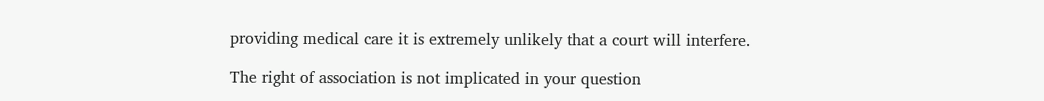providing medical care it is extremely unlikely that a court will interfere.

The right of association is not implicated in your question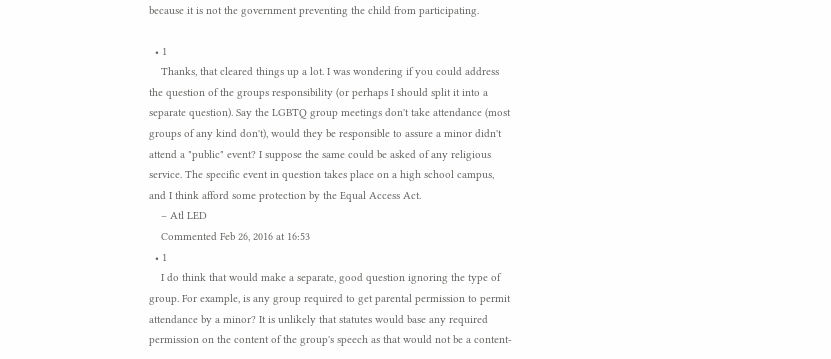because it is not the government preventing the child from participating.

  • 1
    Thanks, that cleared things up a lot. I was wondering if you could address the question of the groups responsibility (or perhaps I should split it into a separate question). Say the LGBTQ group meetings don't take attendance (most groups of any kind don't), would they be responsible to assure a minor didn't attend a "public" event? I suppose the same could be asked of any religious service. The specific event in question takes place on a high school campus, and I think afford some protection by the Equal Access Act.
    – Atl LED
    Commented Feb 26, 2016 at 16:53
  • 1
    I do think that would make a separate, good question ignoring the type of group. For example, is any group required to get parental permission to permit attendance by a minor? It is unlikely that statutes would base any required permission on the content of the group's speech as that would not be a content-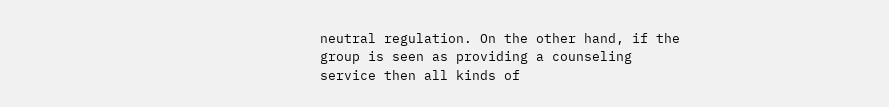neutral regulation. On the other hand, if the group is seen as providing a counseling service then all kinds of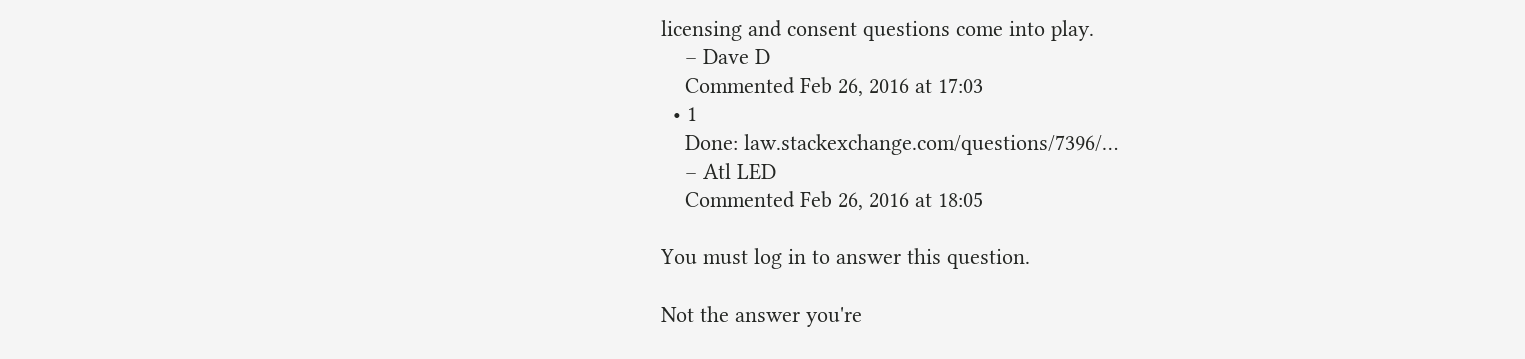licensing and consent questions come into play.
    – Dave D
    Commented Feb 26, 2016 at 17:03
  • 1
    Done: law.stackexchange.com/questions/7396/…
    – Atl LED
    Commented Feb 26, 2016 at 18:05

You must log in to answer this question.

Not the answer you're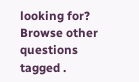looking for? Browse other questions tagged .